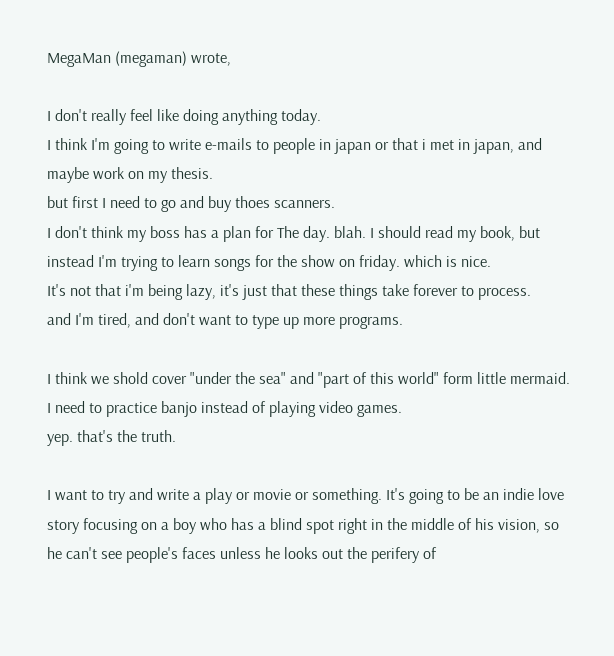MegaMan (megaman) wrote,

I don't really feel like doing anything today.
I think I'm going to write e-mails to people in japan or that i met in japan, and maybe work on my thesis.
but first I need to go and buy thoes scanners.
I don't think my boss has a plan for The day. blah. I should read my book, but instead I'm trying to learn songs for the show on friday. which is nice.
It's not that i'm being lazy, it's just that these things take forever to process.
and I'm tired, and don't want to type up more programs.

I think we shold cover "under the sea" and "part of this world" form little mermaid.
I need to practice banjo instead of playing video games.
yep. that's the truth.

I want to try and write a play or movie or something. It's going to be an indie love story focusing on a boy who has a blind spot right in the middle of his vision, so he can't see people's faces unless he looks out the perifery of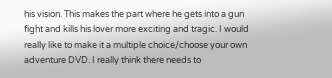his vision. This makes the part where he gets into a gun fight and kills his lover more exciting and tragic. I would really like to make it a multiple choice/choose your own adventure DVD. I really think there needs to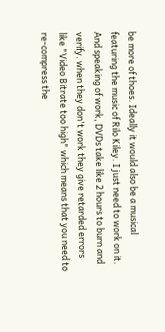be more of thoes. Ideally it would also be a musical featuring the music of Rilo Kiley. I just need to work on it. And speaking of work, DVDs take like 2 hours to burn and verify. when they don't work they give retarded errors like "Video Bitrate too high" which means that you need to re-compress the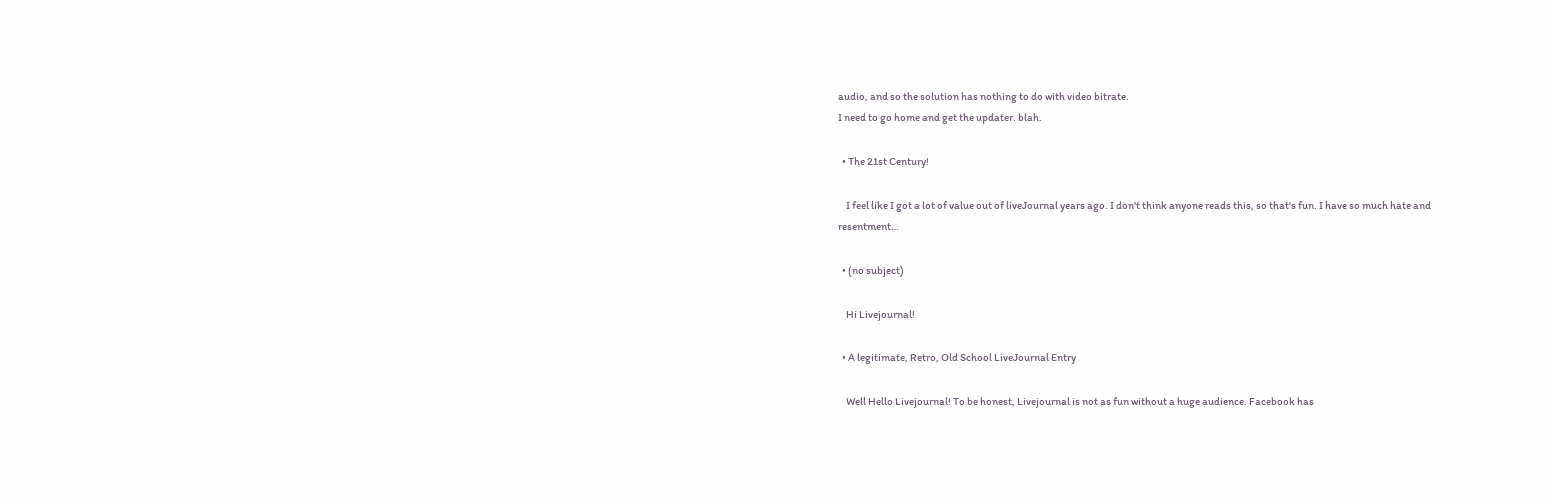audio, and so the solution has nothing to do with video bitrate.
I need to go home and get the updater. blah.

  • The 21st Century!

    I feel like I got a lot of value out of liveJournal years ago. I don't think anyone reads this, so that's fun. I have so much hate and resentment…

  • (no subject)

    Hi Livejournal!

  • A legitimate, Retro, Old School LiveJournal Entry

    Well Hello Livejournal! To be honest, Livejournal is not as fun without a huge audience. Facebook has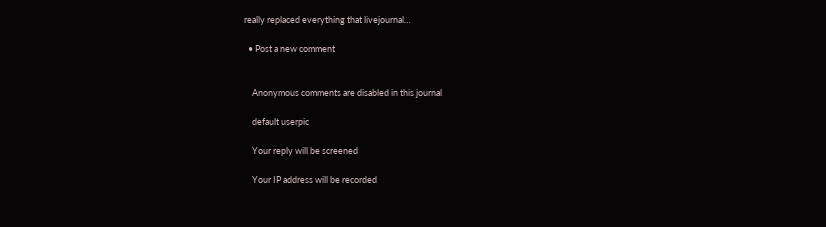really replaced everything that livejournal…

  • Post a new comment


    Anonymous comments are disabled in this journal

    default userpic

    Your reply will be screened

    Your IP address will be recorded